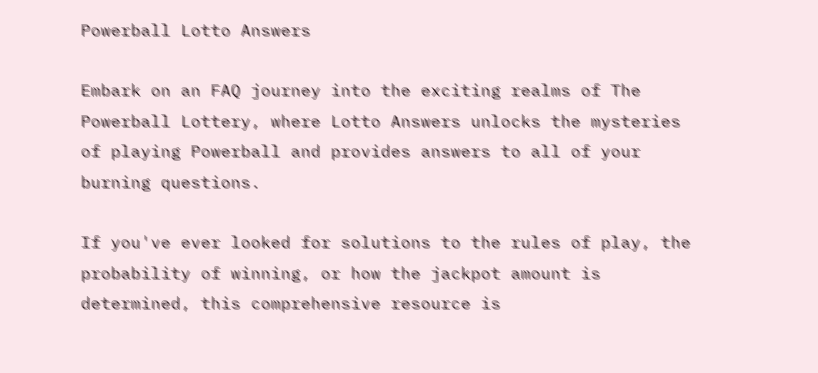Powerball Lotto Answers

Embark on an FAQ journey into the exciting realms of The Powerball Lottery, where Lotto Answers unlocks the mysteries of playing Powerball and provides answers to all of your burning questions.

If you've ever looked for solutions to the rules of play, the probability of winning, or how the jackpot amount is determined, this comprehensive resource is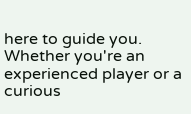here to guide you. Whether you're an experienced player or a curious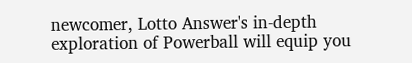newcomer, Lotto Answer's in-depth exploration of Powerball will equip you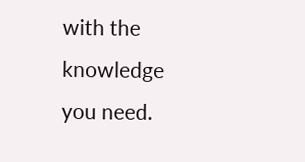with the knowledge you need.